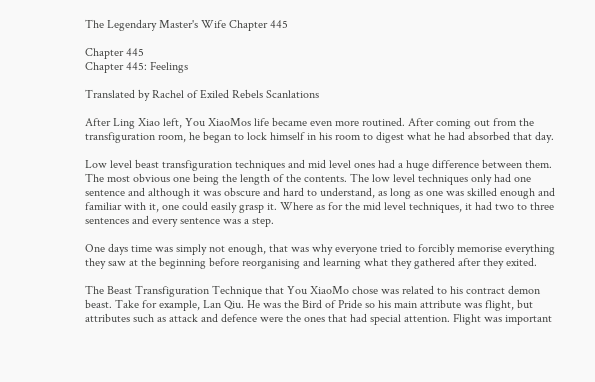The Legendary Master's Wife Chapter 445

Chapter 445
Chapter 445: Feelings

Translated by Rachel of Exiled Rebels Scanlations

After Ling Xiao left, You XiaoMos life became even more routined. After coming out from the transfiguration room, he began to lock himself in his room to digest what he had absorbed that day.

Low level beast transfiguration techniques and mid level ones had a huge difference between them. The most obvious one being the length of the contents. The low level techniques only had one sentence and although it was obscure and hard to understand, as long as one was skilled enough and familiar with it, one could easily grasp it. Where as for the mid level techniques, it had two to three sentences and every sentence was a step.

One days time was simply not enough, that was why everyone tried to forcibly memorise everything they saw at the beginning before reorganising and learning what they gathered after they exited.

The Beast Transfiguration Technique that You XiaoMo chose was related to his contract demon beast. Take for example, Lan Qiu. He was the Bird of Pride so his main attribute was flight, but attributes such as attack and defence were the ones that had special attention. Flight was important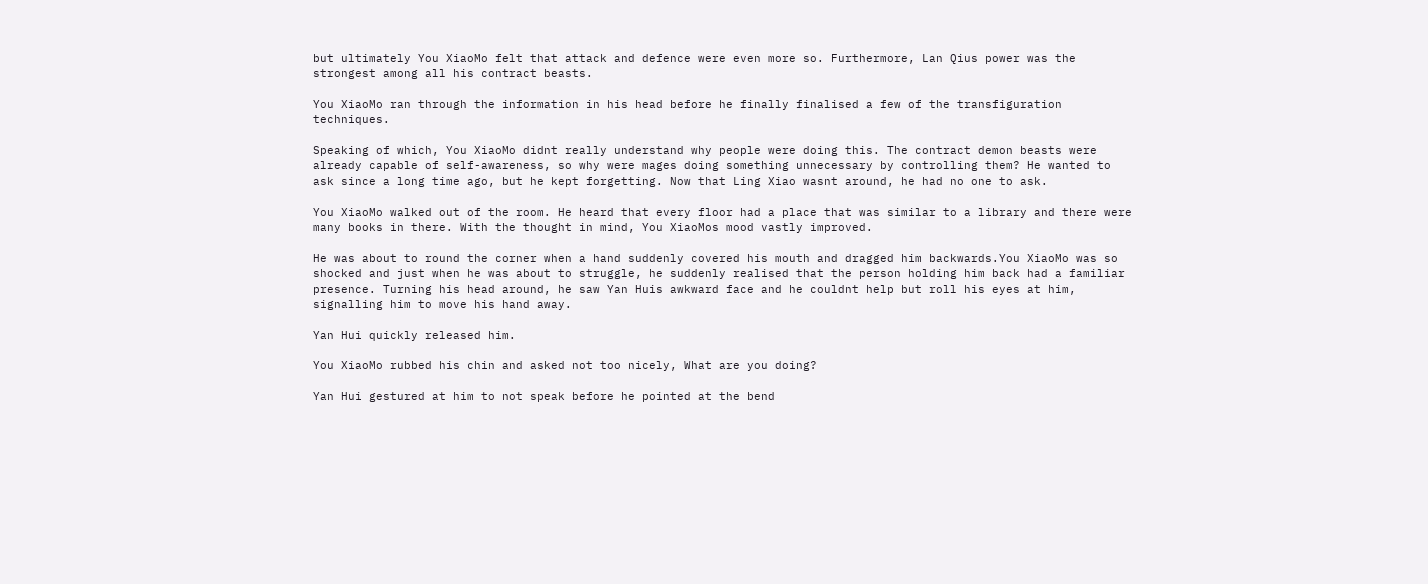but ultimately You XiaoMo felt that attack and defence were even more so. Furthermore, Lan Qius power was the strongest among all his contract beasts.

You XiaoMo ran through the information in his head before he finally finalised a few of the transfiguration techniques.

Speaking of which, You XiaoMo didnt really understand why people were doing this. The contract demon beasts were already capable of self-awareness, so why were mages doing something unnecessary by controlling them? He wanted to ask since a long time ago, but he kept forgetting. Now that Ling Xiao wasnt around, he had no one to ask.

You XiaoMo walked out of the room. He heard that every floor had a place that was similar to a library and there were many books in there. With the thought in mind, You XiaoMos mood vastly improved.

He was about to round the corner when a hand suddenly covered his mouth and dragged him backwards.You XiaoMo was so shocked and just when he was about to struggle, he suddenly realised that the person holding him back had a familiar presence. Turning his head around, he saw Yan Huis awkward face and he couldnt help but roll his eyes at him, signalling him to move his hand away.

Yan Hui quickly released him.

You XiaoMo rubbed his chin and asked not too nicely, What are you doing?

Yan Hui gestured at him to not speak before he pointed at the bend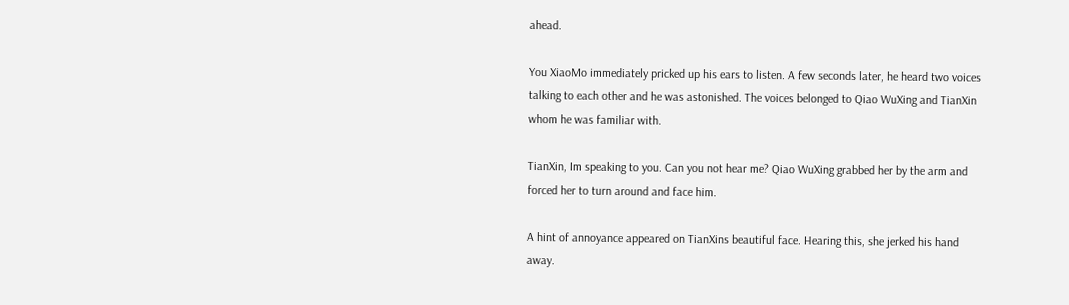ahead.

You XiaoMo immediately pricked up his ears to listen. A few seconds later, he heard two voices talking to each other and he was astonished. The voices belonged to Qiao WuXing and TianXin whom he was familiar with.

TianXin, Im speaking to you. Can you not hear me? Qiao WuXing grabbed her by the arm and forced her to turn around and face him.

A hint of annoyance appeared on TianXins beautiful face. Hearing this, she jerked his hand away.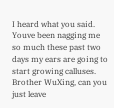I heard what you said. Youve been nagging me so much these past two days my ears are going to start growing calluses. Brother WuXing, can you just leave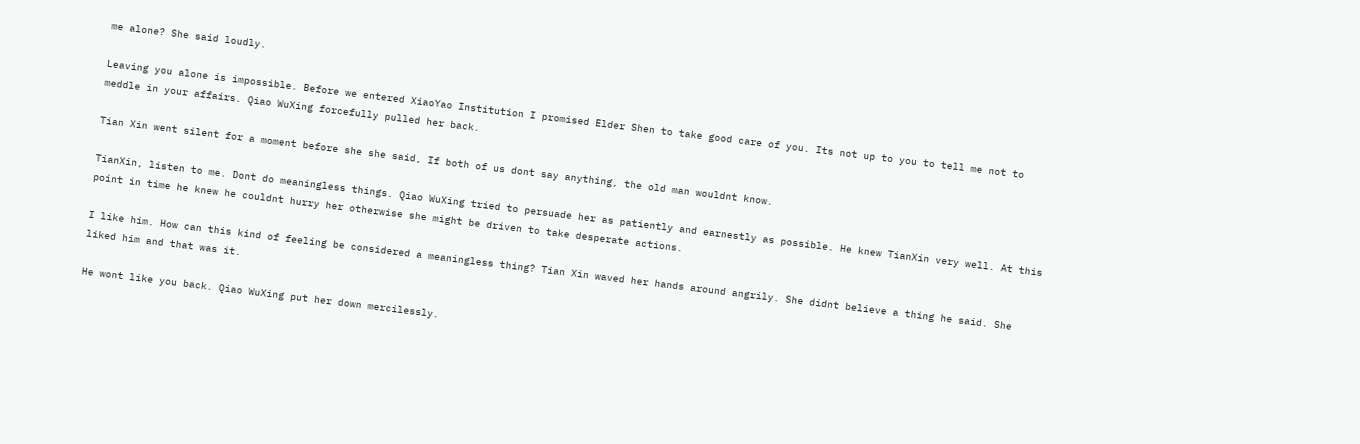me alone? She said loudly.

Leaving you alone is impossible. Before we entered XiaoYao Institution I promised Elder Shen to take good care of you. Its not up to you to tell me not to meddle in your affairs. Qiao WuXing forcefully pulled her back.

Tian Xin went silent for a moment before she she said, If both of us dont say anything, the old man wouldnt know.

TianXin, listen to me. Dont do meaningless things. Qiao WuXing tried to persuade her as patiently and earnestly as possible. He knew TianXin very well. At this point in time he knew he couldnt hurry her otherwise she might be driven to take desperate actions.

I like him. How can this kind of feeling be considered a meaningless thing? Tian Xin waved her hands around angrily. She didnt believe a thing he said. She liked him and that was it.

He wont like you back. Qiao WuXing put her down mercilessly.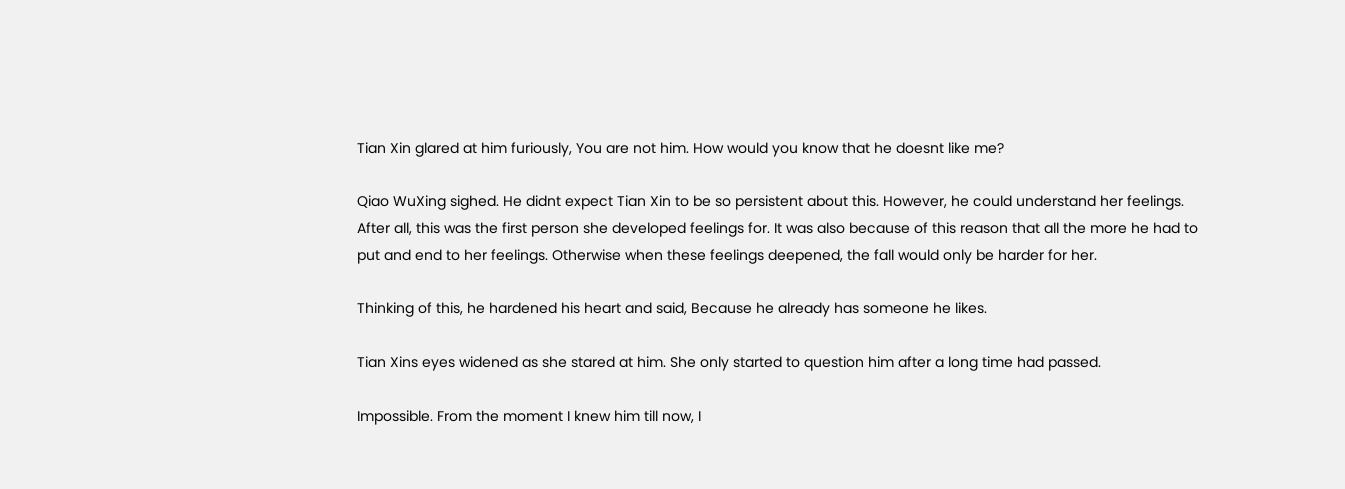Tian Xin glared at him furiously, You are not him. How would you know that he doesnt like me?

Qiao WuXing sighed. He didnt expect Tian Xin to be so persistent about this. However, he could understand her feelings. After all, this was the first person she developed feelings for. It was also because of this reason that all the more he had to put and end to her feelings. Otherwise when these feelings deepened, the fall would only be harder for her.

Thinking of this, he hardened his heart and said, Because he already has someone he likes.

Tian Xins eyes widened as she stared at him. She only started to question him after a long time had passed.

Impossible. From the moment I knew him till now, I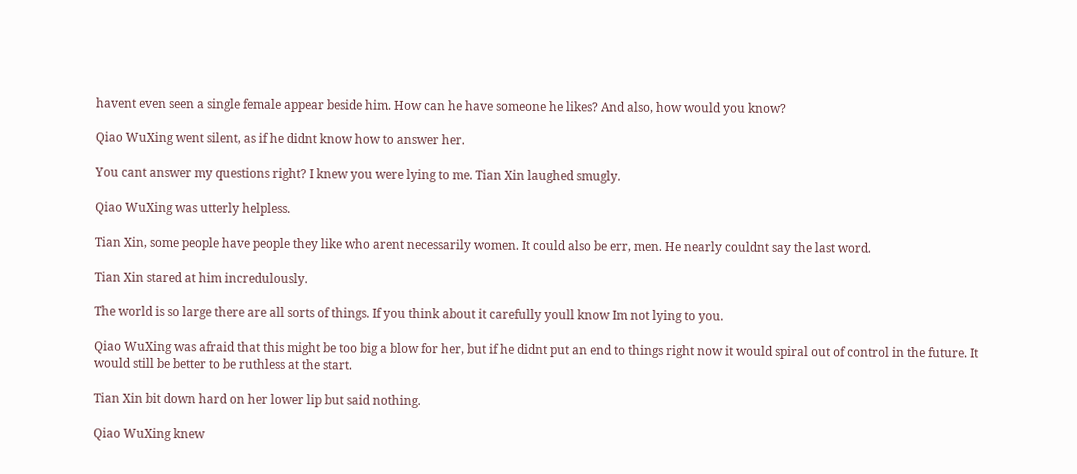havent even seen a single female appear beside him. How can he have someone he likes? And also, how would you know?

Qiao WuXing went silent, as if he didnt know how to answer her.

You cant answer my questions right? I knew you were lying to me. Tian Xin laughed smugly.

Qiao WuXing was utterly helpless.

Tian Xin, some people have people they like who arent necessarily women. It could also be err, men. He nearly couldnt say the last word.

Tian Xin stared at him incredulously.

The world is so large there are all sorts of things. If you think about it carefully youll know Im not lying to you.

Qiao WuXing was afraid that this might be too big a blow for her, but if he didnt put an end to things right now it would spiral out of control in the future. It would still be better to be ruthless at the start.

Tian Xin bit down hard on her lower lip but said nothing.

Qiao WuXing knew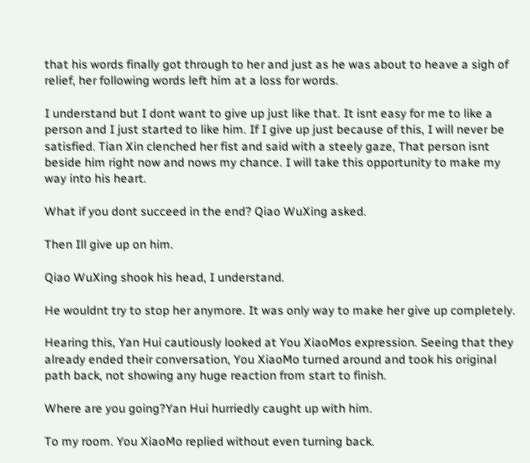that his words finally got through to her and just as he was about to heave a sigh of relief, her following words left him at a loss for words.

I understand but I dont want to give up just like that. It isnt easy for me to like a person and I just started to like him. If I give up just because of this, I will never be satisfied. Tian Xin clenched her fist and said with a steely gaze, That person isnt beside him right now and nows my chance. I will take this opportunity to make my way into his heart.

What if you dont succeed in the end? Qiao WuXing asked.

Then Ill give up on him.

Qiao WuXing shook his head, I understand.

He wouldnt try to stop her anymore. It was only way to make her give up completely.

Hearing this, Yan Hui cautiously looked at You XiaoMos expression. Seeing that they already ended their conversation, You XiaoMo turned around and took his original path back, not showing any huge reaction from start to finish.

Where are you going?Yan Hui hurriedly caught up with him.

To my room. You XiaoMo replied without even turning back.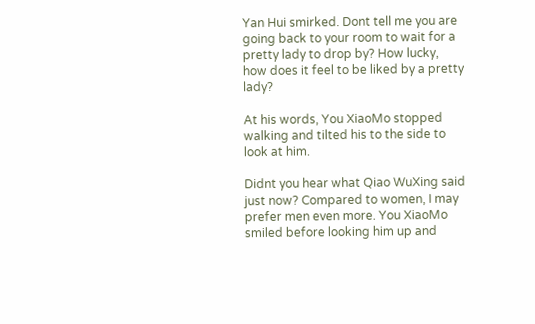Yan Hui smirked. Dont tell me you are going back to your room to wait for a pretty lady to drop by? How lucky, how does it feel to be liked by a pretty lady?

At his words, You XiaoMo stopped walking and tilted his to the side to look at him.

Didnt you hear what Qiao WuXing said just now? Compared to women, I may prefer men even more. You XiaoMo smiled before looking him up and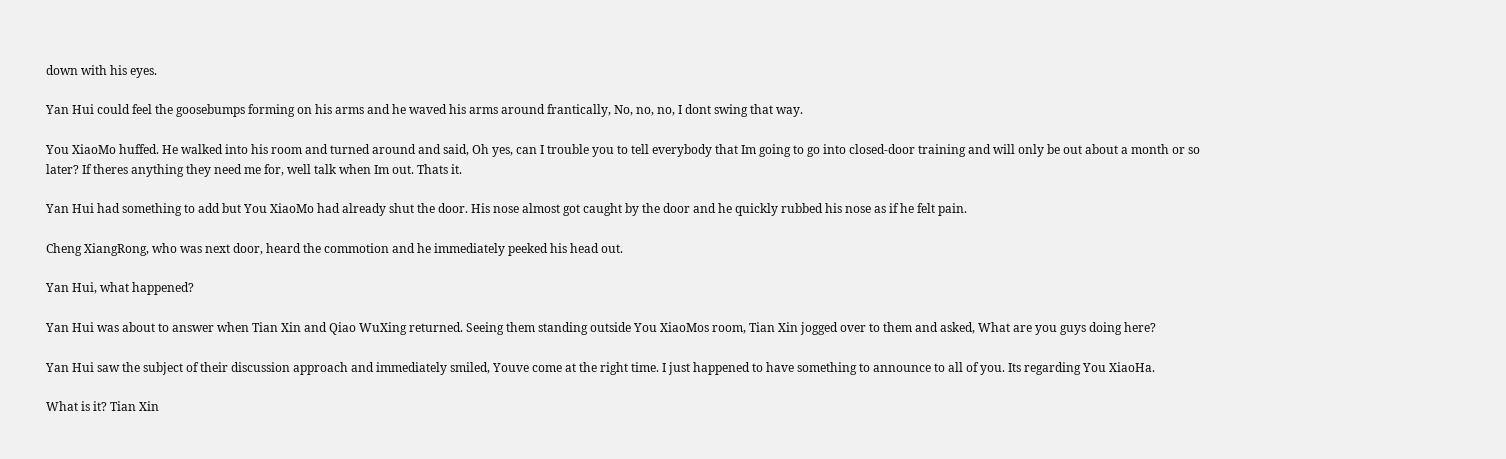down with his eyes.

Yan Hui could feel the goosebumps forming on his arms and he waved his arms around frantically, No, no, no, I dont swing that way.

You XiaoMo huffed. He walked into his room and turned around and said, Oh yes, can I trouble you to tell everybody that Im going to go into closed-door training and will only be out about a month or so later? If theres anything they need me for, well talk when Im out. Thats it.

Yan Hui had something to add but You XiaoMo had already shut the door. His nose almost got caught by the door and he quickly rubbed his nose as if he felt pain.

Cheng XiangRong, who was next door, heard the commotion and he immediately peeked his head out.

Yan Hui, what happened?

Yan Hui was about to answer when Tian Xin and Qiao WuXing returned. Seeing them standing outside You XiaoMos room, Tian Xin jogged over to them and asked, What are you guys doing here?

Yan Hui saw the subject of their discussion approach and immediately smiled, Youve come at the right time. I just happened to have something to announce to all of you. Its regarding You XiaoHa.

What is it? Tian Xin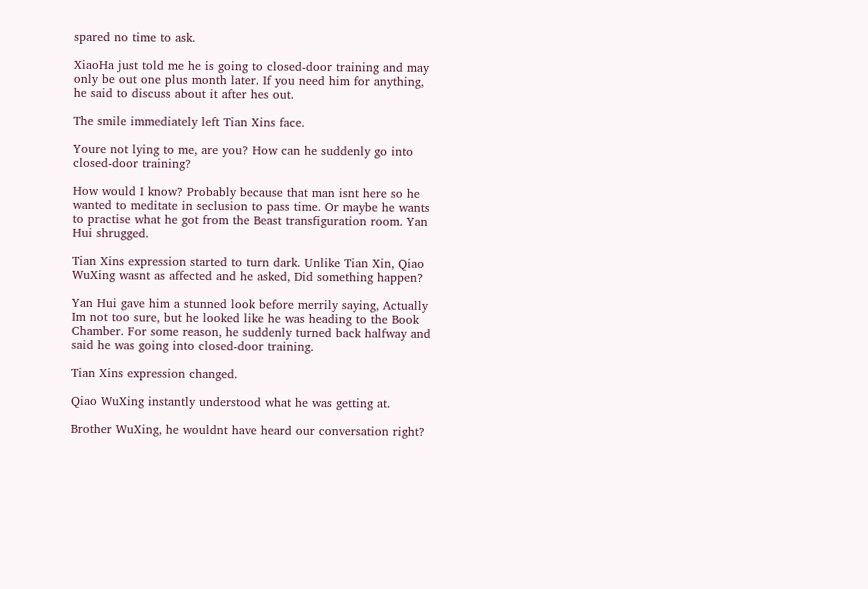spared no time to ask.

XiaoHa just told me he is going to closed-door training and may only be out one plus month later. If you need him for anything, he said to discuss about it after hes out.

The smile immediately left Tian Xins face.

Youre not lying to me, are you? How can he suddenly go into closed-door training?

How would I know? Probably because that man isnt here so he wanted to meditate in seclusion to pass time. Or maybe he wants to practise what he got from the Beast transfiguration room. Yan Hui shrugged.

Tian Xins expression started to turn dark. Unlike Tian Xin, Qiao WuXing wasnt as affected and he asked, Did something happen?

Yan Hui gave him a stunned look before merrily saying, Actually Im not too sure, but he looked like he was heading to the Book Chamber. For some reason, he suddenly turned back halfway and said he was going into closed-door training.

Tian Xins expression changed.

Qiao WuXing instantly understood what he was getting at.

Brother WuXing, he wouldnt have heard our conversation right?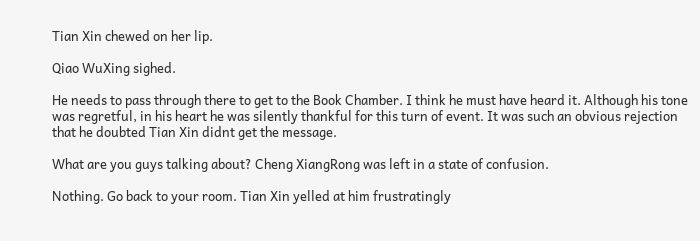Tian Xin chewed on her lip.

Qiao WuXing sighed.

He needs to pass through there to get to the Book Chamber. I think he must have heard it. Although his tone was regretful, in his heart he was silently thankful for this turn of event. It was such an obvious rejection that he doubted Tian Xin didnt get the message.

What are you guys talking about? Cheng XiangRong was left in a state of confusion.

Nothing. Go back to your room. Tian Xin yelled at him frustratingly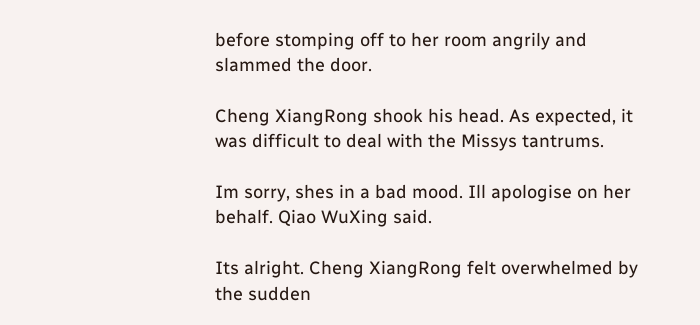before stomping off to her room angrily and slammed the door.

Cheng XiangRong shook his head. As expected, it was difficult to deal with the Missys tantrums.

Im sorry, shes in a bad mood. Ill apologise on her behalf. Qiao WuXing said.

Its alright. Cheng XiangRong felt overwhelmed by the sudden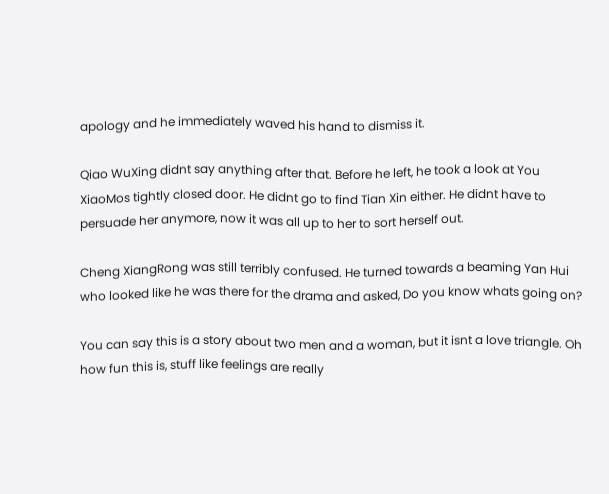apology and he immediately waved his hand to dismiss it.

Qiao WuXing didnt say anything after that. Before he left, he took a look at You XiaoMos tightly closed door. He didnt go to find Tian Xin either. He didnt have to persuade her anymore, now it was all up to her to sort herself out.

Cheng XiangRong was still terribly confused. He turned towards a beaming Yan Hui who looked like he was there for the drama and asked, Do you know whats going on?

You can say this is a story about two men and a woman, but it isnt a love triangle. Oh how fun this is, stuff like feelings are really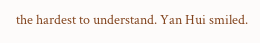the hardest to understand. Yan Hui smiled.